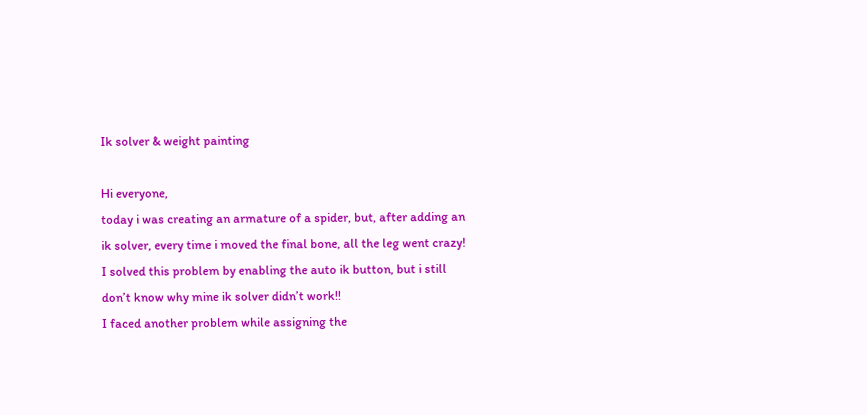Ik solver & weight painting

Hi everyone,
today i was creating an armature of a spider, but, after adding an ik solver, every time i moved the final bone, all the leg went crazy! I solved this problem by enabling the auto ik button, but i still don’t know why mine ik solver didn’t work!!
I faced another problem while assigning the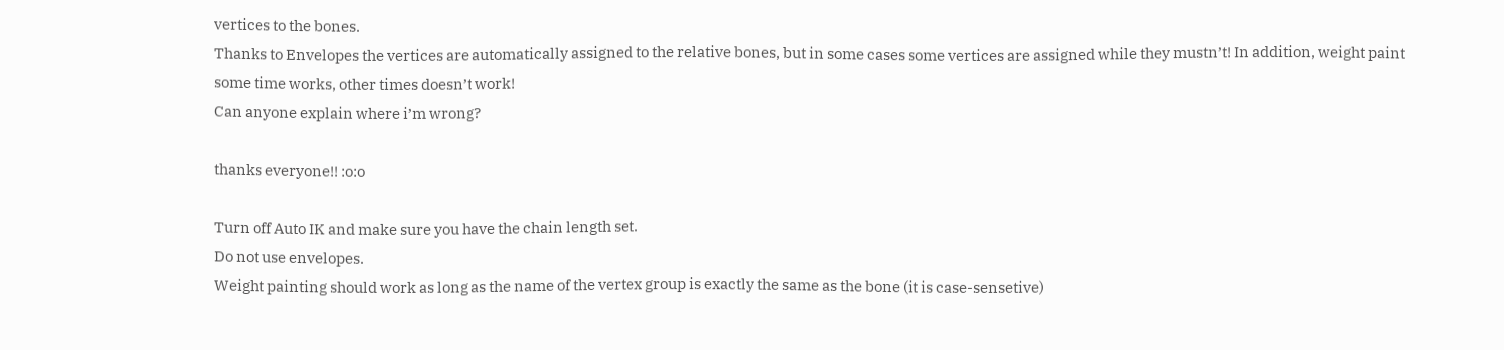vertices to the bones.
Thanks to Envelopes the vertices are automatically assigned to the relative bones, but in some cases some vertices are assigned while they mustn’t! In addition, weight paint some time works, other times doesn’t work!
Can anyone explain where i’m wrong?

thanks everyone!! :o:o

Turn off Auto IK and make sure you have the chain length set.
Do not use envelopes.
Weight painting should work as long as the name of the vertex group is exactly the same as the bone (it is case-sensetive)